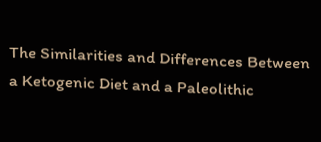The Similarities and Differences Between a Ketogenic Diet and a Paleolithic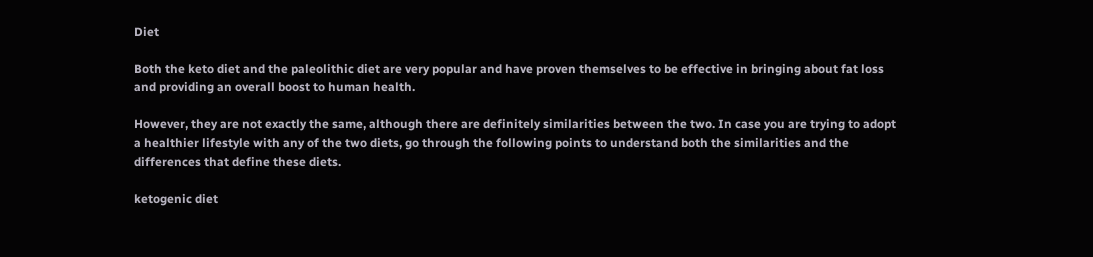Diet

Both the keto diet and the paleolithic diet are very popular and have proven themselves to be effective in bringing about fat loss and providing an overall boost to human health.

However, they are not exactly the same, although there are definitely similarities between the two. In case you are trying to adopt a healthier lifestyle with any of the two diets, go through the following points to understand both the similarities and the differences that define these diets.

ketogenic diet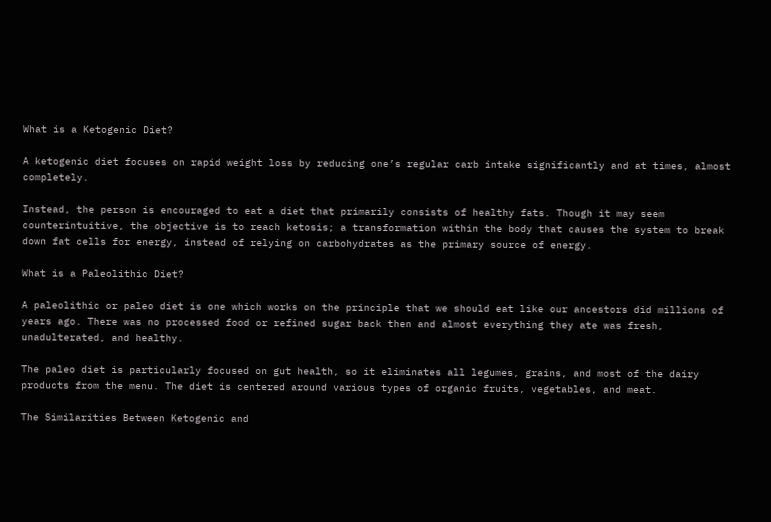What is a Ketogenic Diet?

A ketogenic diet focuses on rapid weight loss by reducing one’s regular carb intake significantly and at times, almost completely.

Instead, the person is encouraged to eat a diet that primarily consists of healthy fats. Though it may seem counterintuitive, the objective is to reach ketosis; a transformation within the body that causes the system to break down fat cells for energy, instead of relying on carbohydrates as the primary source of energy.

What is a Paleolithic Diet?

A paleolithic or paleo diet is one which works on the principle that we should eat like our ancestors did millions of years ago. There was no processed food or refined sugar back then and almost everything they ate was fresh, unadulterated, and healthy.

The paleo diet is particularly focused on gut health, so it eliminates all legumes, grains, and most of the dairy products from the menu. The diet is centered around various types of organic fruits, vegetables, and meat.

The Similarities Between Ketogenic and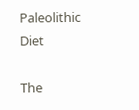Paleolithic Diet

The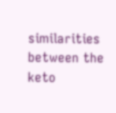similarities between the keto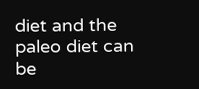diet and the paleo diet can be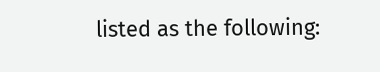listed as the following: